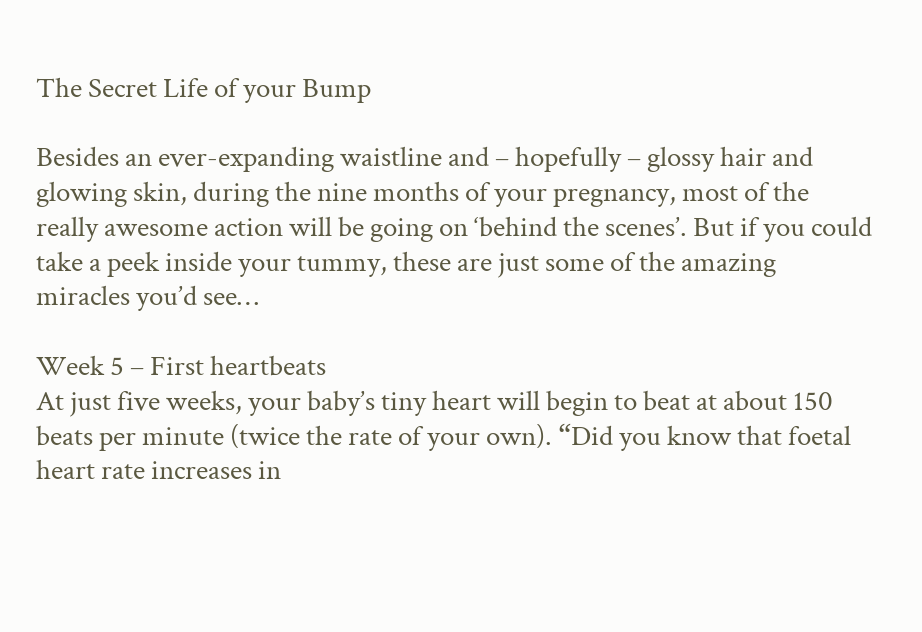The Secret Life of your Bump

Besides an ever-expanding waistline and – hopefully – glossy hair and glowing skin, during the nine months of your pregnancy, most of the really awesome action will be going on ‘behind the scenes’. But if you could take a peek inside your tummy, these are just some of the amazing miracles you’d see…

Week 5 – First heartbeats
At just five weeks, your baby’s tiny heart will begin to beat at about 150 beats per minute (twice the rate of your own). “Did you know that foetal heart rate increases in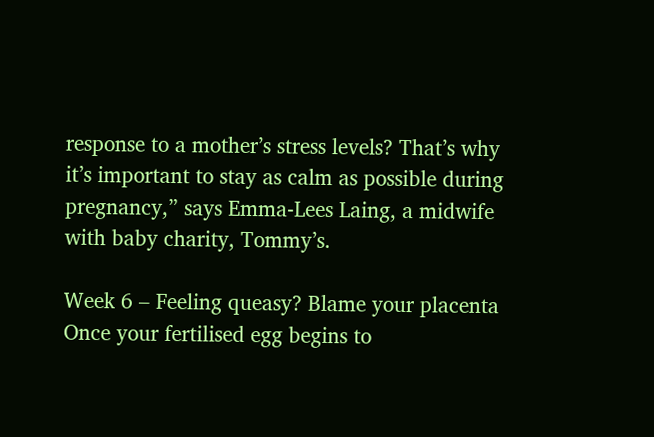response to a mother’s stress levels? That’s why it’s important to stay as calm as possible during pregnancy,” says Emma-Lees Laing, a midwife with baby charity, Tommy’s.

Week 6 – Feeling queasy? Blame your placenta
Once your fertilised egg begins to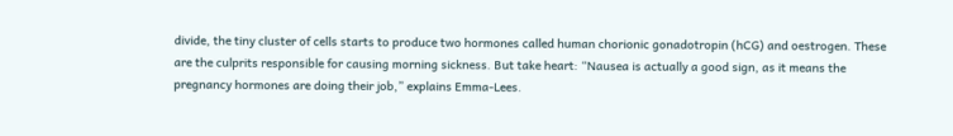divide, the tiny cluster of cells starts to produce two hormones called human chorionic gonadotropin (hCG) and oestrogen. These are the culprits responsible for causing morning sickness. But take heart: “Nausea is actually a good sign, as it means the pregnancy hormones are doing their job,” explains Emma-Lees.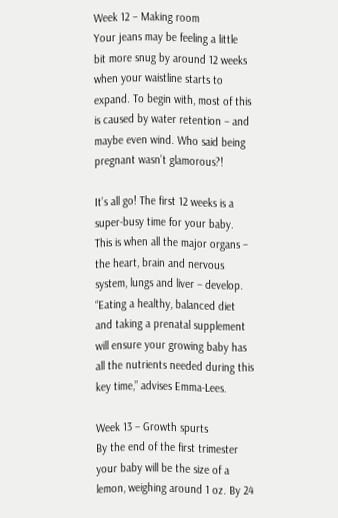Week 12 – Making room
Your jeans may be feeling a little bit more snug by around 12 weeks when your waistline starts to expand. To begin with, most of this is caused by water retention – and maybe even wind. Who said being pregnant wasn’t glamorous?!

It’s all go! The first 12 weeks is a super-busy time for your baby. This is when all the major organs – the heart, brain and nervous system, lungs and liver – develop. “Eating a healthy, balanced diet and taking a prenatal supplement will ensure your growing baby has all the nutrients needed during this key time,” advises Emma-Lees.

Week 13 – Growth spurts
By the end of the first trimester your baby will be the size of a lemon, weighing around 1 oz. By 24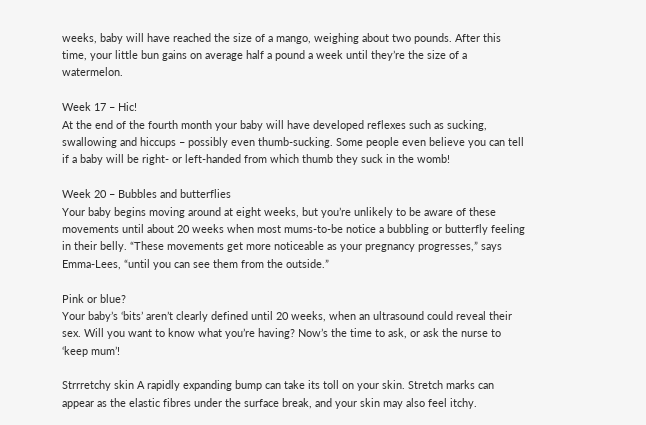weeks, baby will have reached the size of a mango, weighing about two pounds. After this time, your little bun gains on average half a pound a week until they’re the size of a watermelon.

Week 17 – Hic!
At the end of the fourth month your baby will have developed reflexes such as sucking, swallowing and hiccups – possibly even thumb-sucking. Some people even believe you can tell if a baby will be right- or left-handed from which thumb they suck in the womb!

Week 20 – Bubbles and butterflies
Your baby begins moving around at eight weeks, but you’re unlikely to be aware of these movements until about 20 weeks when most mums-to-be notice a bubbling or butterfly feeling in their belly. “These movements get more noticeable as your pregnancy progresses,” says Emma-Lees, “until you can see them from the outside.”

Pink or blue?
Your baby’s ‘bits’ aren’t clearly defined until 20 weeks, when an ultrasound could reveal their sex. Will you want to know what you’re having? Now’s the time to ask, or ask the nurse to ‘keep mum’!

Strrretchy skin A rapidly expanding bump can take its toll on your skin. Stretch marks can appear as the elastic fibres under the surface break, and your skin may also feel itchy.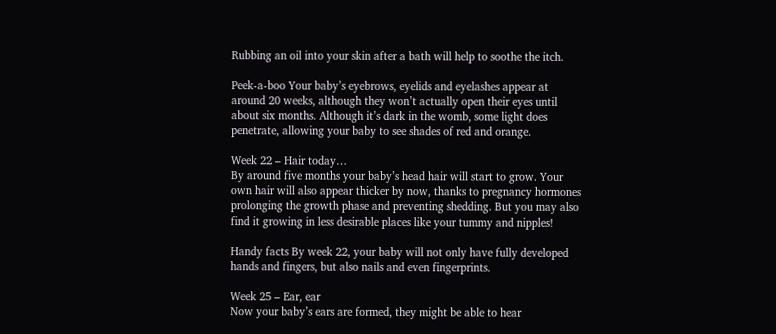Rubbing an oil into your skin after a bath will help to soothe the itch.

Peek-a-boo Your baby’s eyebrows, eyelids and eyelashes appear at around 20 weeks, although they won’t actually open their eyes until about six months. Although it’s dark in the womb, some light does penetrate, allowing your baby to see shades of red and orange.

Week 22 – Hair today…
By around five months your baby’s head hair will start to grow. Your own hair will also appear thicker by now, thanks to pregnancy hormones prolonging the growth phase and preventing shedding. But you may also find it growing in less desirable places like your tummy and nipples!

Handy facts By week 22, your baby will not only have fully developed hands and fingers, but also nails and even fingerprints.

Week 25 – Ear, ear
Now your baby’s ears are formed, they might be able to hear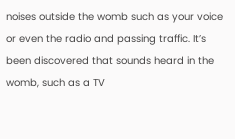noises outside the womb such as your voice or even the radio and passing traffic. It’s been discovered that sounds heard in the womb, such as a TV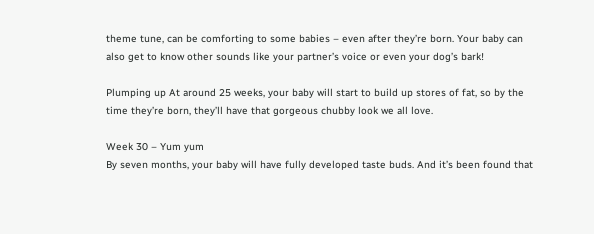theme tune, can be comforting to some babies – even after they’re born. Your baby can also get to know other sounds like your partner’s voice or even your dog’s bark!

Plumping up At around 25 weeks, your baby will start to build up stores of fat, so by the time they’re born, they’ll have that gorgeous chubby look we all love.

Week 30 – Yum yum
By seven months, your baby will have fully developed taste buds. And it’s been found that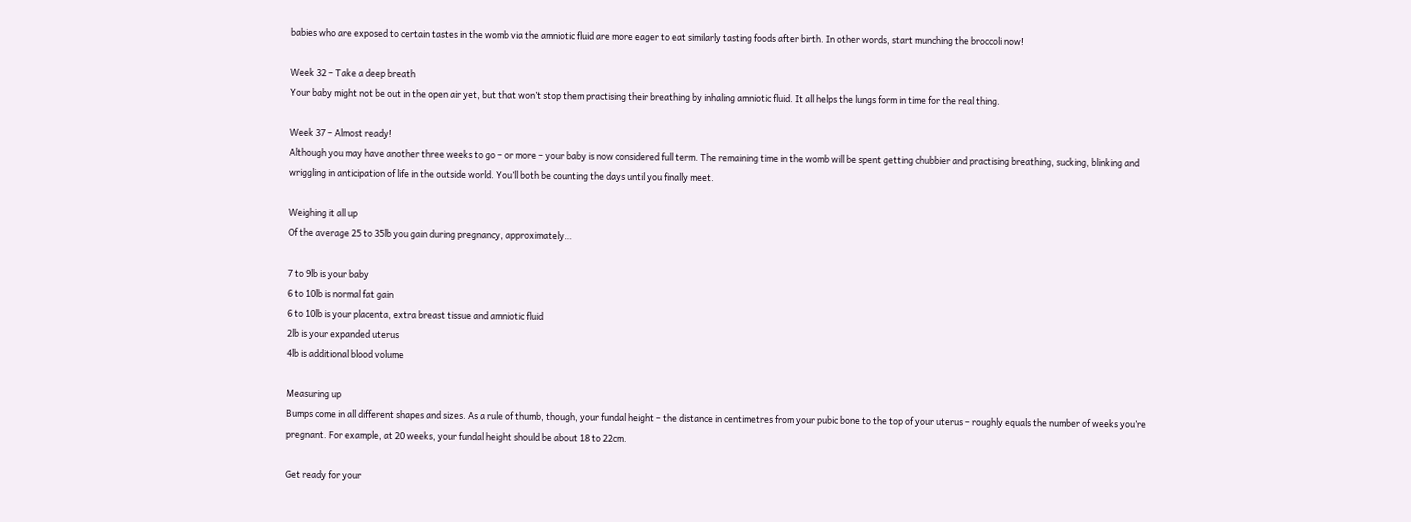babies who are exposed to certain tastes in the womb via the amniotic fluid are more eager to eat similarly tasting foods after birth. In other words, start munching the broccoli now!

Week 32 – Take a deep breath
Your baby might not be out in the open air yet, but that won’t stop them practising their breathing by inhaling amniotic fluid. It all helps the lungs form in time for the real thing.

Week 37 – Almost ready!
Although you may have another three weeks to go – or more – your baby is now considered full term. The remaining time in the womb will be spent getting chubbier and practising breathing, sucking, blinking and wriggling in anticipation of life in the outside world. You’ll both be counting the days until you finally meet.

Weighing it all up
Of the average 25 to 35lb you gain during pregnancy, approximately…

7 to 9lb is your baby
6 to 10lb is normal fat gain
6 to 10lb is your placenta, extra breast tissue and amniotic fluid
2lb is your expanded uterus
4lb is additional blood volume

Measuring up
Bumps come in all different shapes and sizes. As a rule of thumb, though, your fundal height – the distance in centimetres from your pubic bone to the top of your uterus – roughly equals the number of weeks you’re pregnant. For example, at 20 weeks, your fundal height should be about 18 to 22cm.

Get ready for your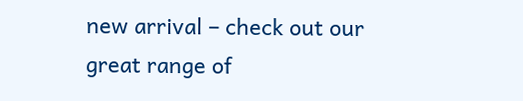new arrival – check out our great range of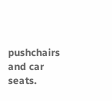pushchairs and car seats.